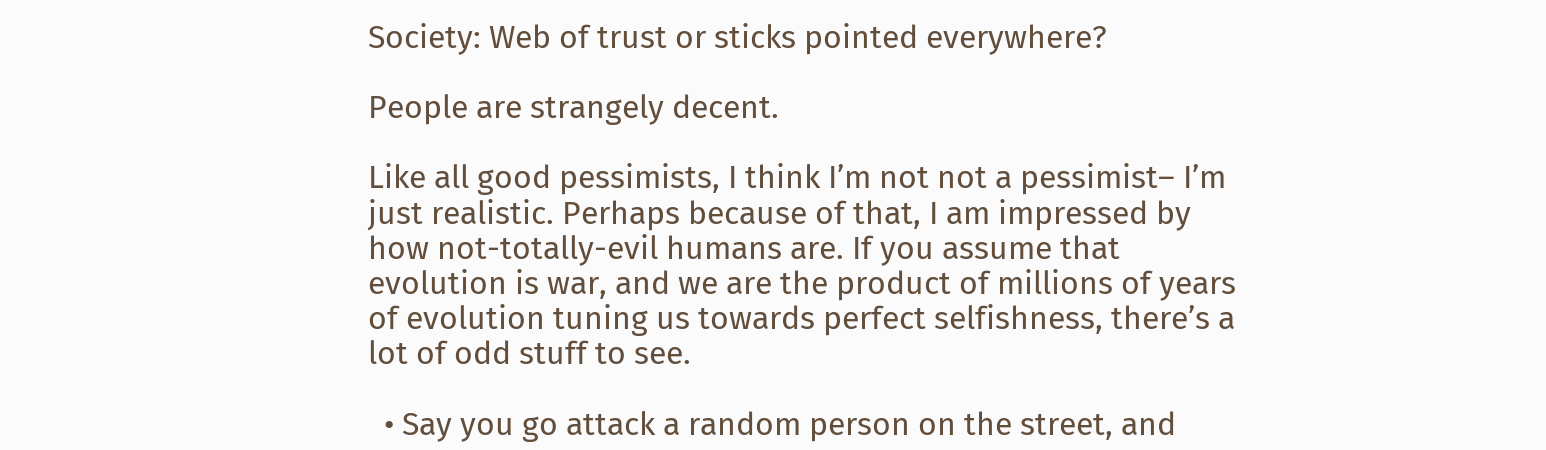Society: Web of trust or sticks pointed everywhere?

People are strangely decent.

Like all good pessimists, I think I’m not not a pessimist– I’m just realistic. Perhaps because of that, I am impressed by how not-totally-evil humans are. If you assume that evolution is war, and we are the product of millions of years of evolution tuning us towards perfect selfishness, there’s a lot of odd stuff to see.

  • Say you go attack a random person on the street, and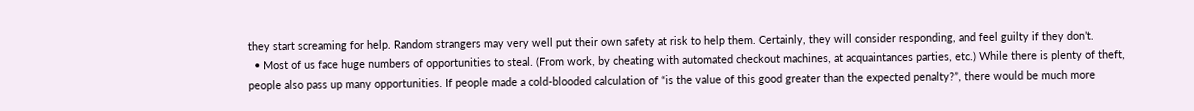they start screaming for help. Random strangers may very well put their own safety at risk to help them. Certainly, they will consider responding, and feel guilty if they don’t.
  • Most of us face huge numbers of opportunities to steal. (From work, by cheating with automated checkout machines, at acquaintances parties, etc.) While there is plenty of theft, people also pass up many opportunities. If people made a cold-blooded calculation of “is the value of this good greater than the expected penalty?”, there would be much more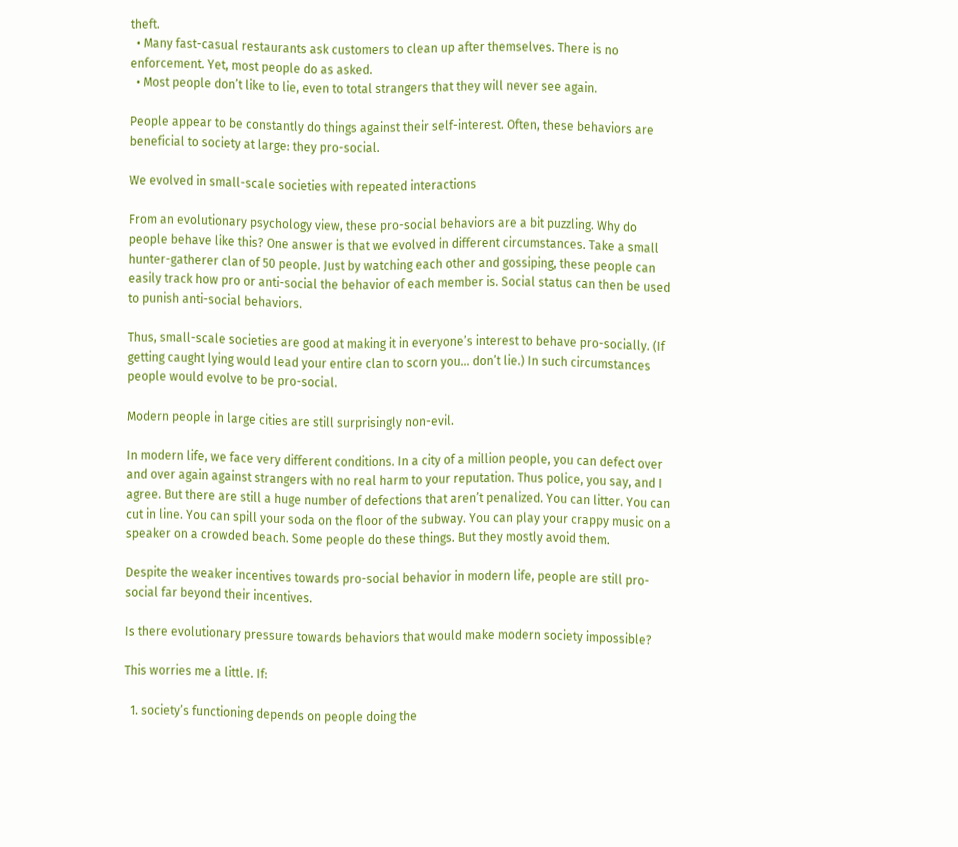theft.
  • Many fast-casual restaurants ask customers to clean up after themselves. There is no enforcement. Yet, most people do as asked.
  • Most people don’t like to lie, even to total strangers that they will never see again.

People appear to be constantly do things against their self-interest. Often, these behaviors are beneficial to society at large: they pro-social.

We evolved in small-scale societies with repeated interactions

From an evolutionary psychology view, these pro-social behaviors are a bit puzzling. Why do people behave like this? One answer is that we evolved in different circumstances. Take a small hunter-gatherer clan of 50 people. Just by watching each other and gossiping, these people can easily track how pro or anti-social the behavior of each member is. Social status can then be used to punish anti-social behaviors.

Thus, small-scale societies are good at making it in everyone’s interest to behave pro-socially. (If getting caught lying would lead your entire clan to scorn you… don’t lie.) In such circumstances people would evolve to be pro-social.

Modern people in large cities are still surprisingly non-evil.

In modern life, we face very different conditions. In a city of a million people, you can defect over and over again against strangers with no real harm to your reputation. Thus police, you say, and I agree. But there are still a huge number of defections that aren’t penalized. You can litter. You can cut in line. You can spill your soda on the floor of the subway. You can play your crappy music on a speaker on a crowded beach. Some people do these things. But they mostly avoid them.

Despite the weaker incentives towards pro-social behavior in modern life, people are still pro-social far beyond their incentives.

Is there evolutionary pressure towards behaviors that would make modern society impossible?

This worries me a little. If:

  1. society’s functioning depends on people doing the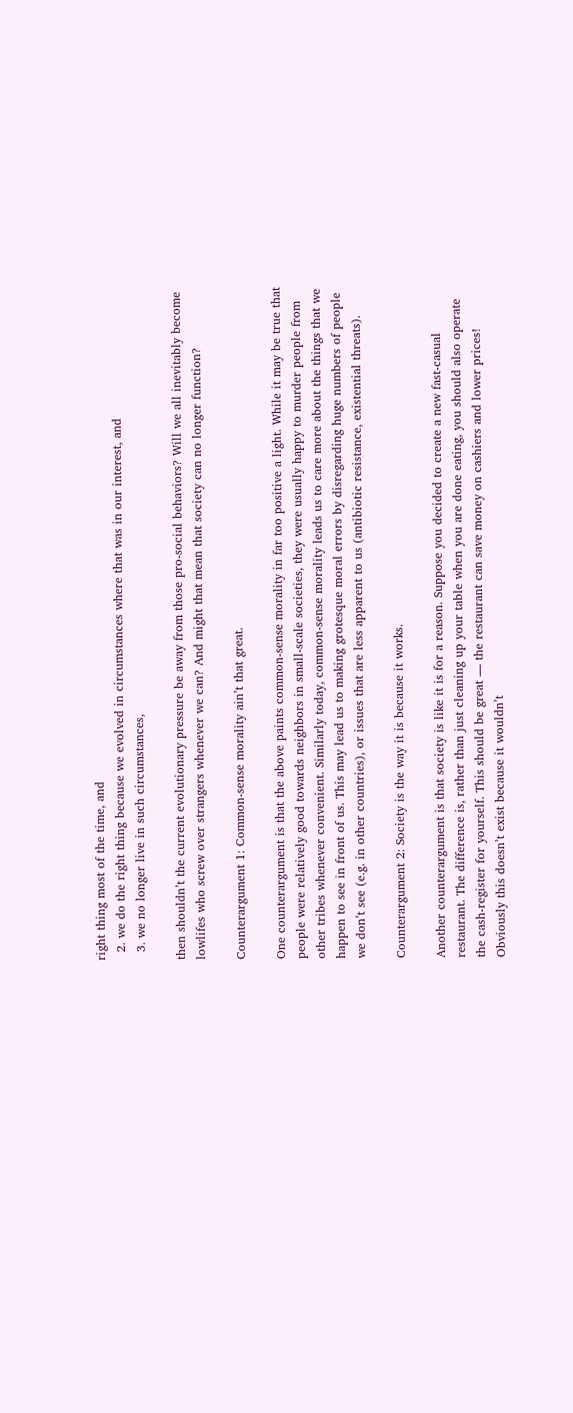right thing most of the time, and
  2. we do the right thing because we evolved in circumstances where that was in our interest, and
  3. we no longer live in such circumstances,

then shouldn’t the current evolutionary pressure be away from those pro-social behaviors? Will we all inevitably become lowlifes who screw over strangers whenever we can? And might that mean that society can no longer function?

Counterargument 1: Common-sense morality ain’t that great.

One counterargument is that the above paints common-sense morality in far too positive a light. While it may be true that people were relatively good towards neighbors in small-scale societies, they were usually happy to murder people from other tribes whenever convenient. Similarly today, common-sense morality leads us to care more about the things that we happen to see in front of us. This may lead us to making grotesque moral errors by disregarding huge numbers of people we don’t see (e.g. in other countries), or issues that are less apparent to us (antibiotic resistance, existential threats).

Counterargument 2: Society is the way it is because it works.

Another counterargument is that society is like it is for a reason. Suppose you decided to create a new fast-casual restaurant. The difference is, rather than just cleaning up your table when you are done eating, you should also operate the cash-register for yourself. This should be great — the restaurant can save money on cashiers and lower prices! Obviously this doesn’t exist because it wouldn’t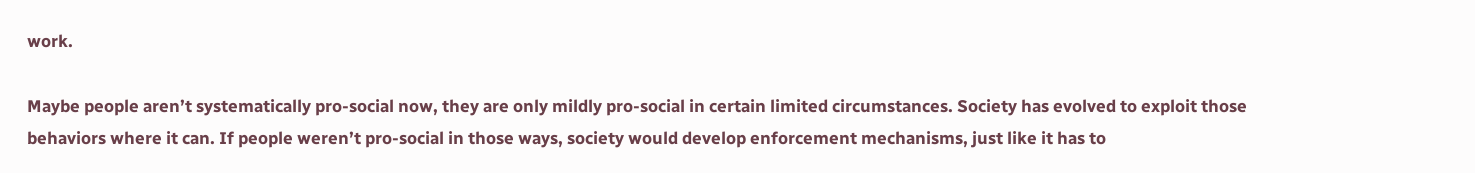work.

Maybe people aren’t systematically pro-social now, they are only mildly pro-social in certain limited circumstances. Society has evolved to exploit those behaviors where it can. If people weren’t pro-social in those ways, society would develop enforcement mechanisms, just like it has to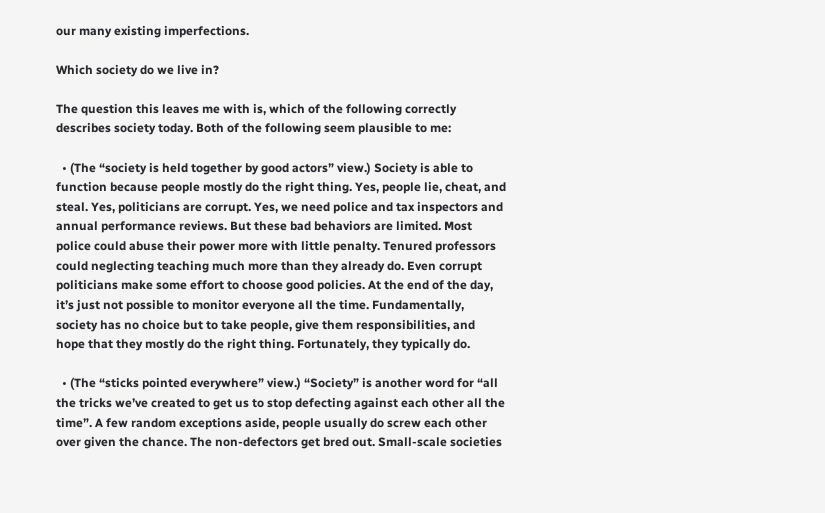our many existing imperfections.

Which society do we live in?

The question this leaves me with is, which of the following correctly describes society today. Both of the following seem plausible to me:

  • (The “society is held together by good actors” view.) Society is able to function because people mostly do the right thing. Yes, people lie, cheat, and steal. Yes, politicians are corrupt. Yes, we need police and tax inspectors and annual performance reviews. But these bad behaviors are limited. Most police could abuse their power more with little penalty. Tenured professors could neglecting teaching much more than they already do. Even corrupt politicians make some effort to choose good policies. At the end of the day, it’s just not possible to monitor everyone all the time. Fundamentally, society has no choice but to take people, give them responsibilities, and hope that they mostly do the right thing. Fortunately, they typically do.

  • (The “sticks pointed everywhere” view.) “Society” is another word for “all the tricks we’ve created to get us to stop defecting against each other all the time”. A few random exceptions aside, people usually do screw each other over given the chance. The non-defectors get bred out. Small-scale societies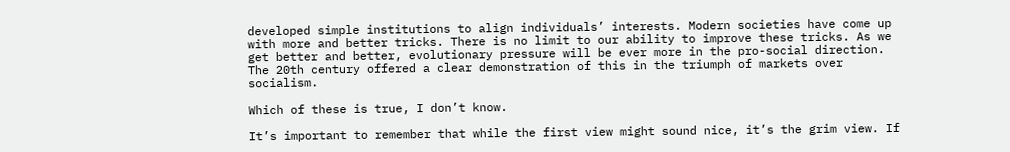developed simple institutions to align individuals’ interests. Modern societies have come up with more and better tricks. There is no limit to our ability to improve these tricks. As we get better and better, evolutionary pressure will be ever more in the pro-social direction. The 20th century offered a clear demonstration of this in the triumph of markets over socialism.

Which of these is true, I don’t know.

It’s important to remember that while the first view might sound nice, it’s the grim view. If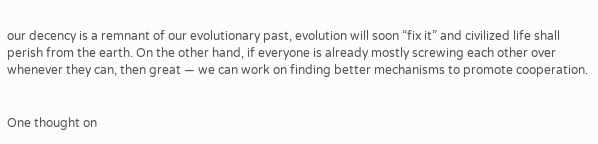our decency is a remnant of our evolutionary past, evolution will soon “fix it” and civilized life shall perish from the earth. On the other hand, if everyone is already mostly screwing each other over whenever they can, then great — we can work on finding better mechanisms to promote cooperation.


One thought on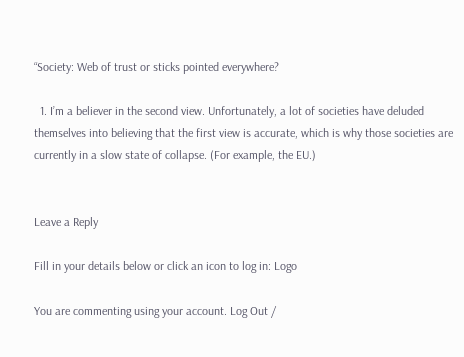“Society: Web of trust or sticks pointed everywhere?

  1. I’m a believer in the second view. Unfortunately, a lot of societies have deluded themselves into believing that the first view is accurate, which is why those societies are currently in a slow state of collapse. (For example, the EU.)


Leave a Reply

Fill in your details below or click an icon to log in: Logo

You are commenting using your account. Log Out /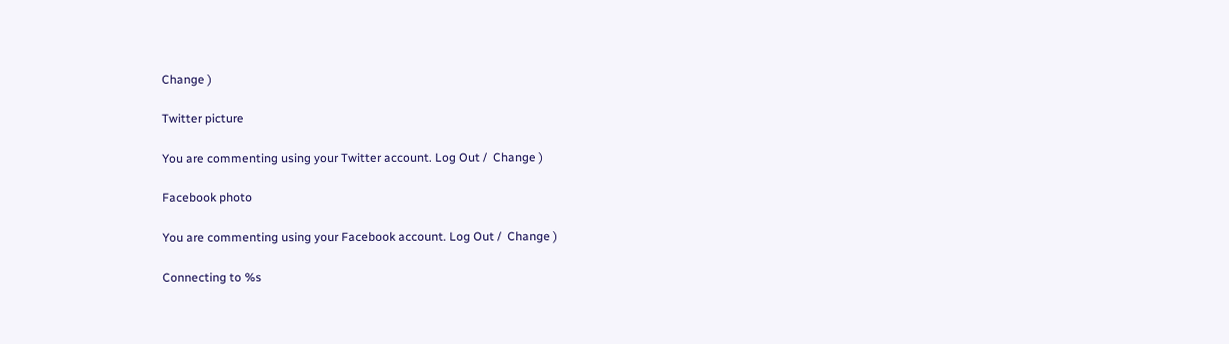Change )

Twitter picture

You are commenting using your Twitter account. Log Out /  Change )

Facebook photo

You are commenting using your Facebook account. Log Out /  Change )

Connecting to %s